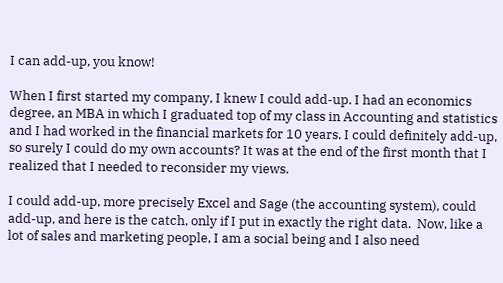I can add-up, you know!

When I first started my company, I knew I could add-up. I had an economics degree, an MBA in which I graduated top of my class in Accounting and statistics and I had worked in the financial markets for 10 years. I could definitely add-up, so surely I could do my own accounts? It was at the end of the first month that I realized that I needed to reconsider my views.

I could add-up, more precisely Excel and Sage (the accounting system), could add-up, and here is the catch, only if I put in exactly the right data.  Now, like a lot of sales and marketing people, I am a social being and I also need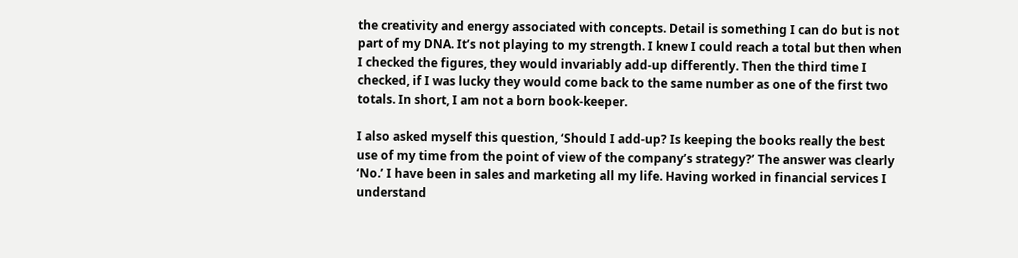the creativity and energy associated with concepts. Detail is something I can do but is not part of my DNA. It’s not playing to my strength. I knew I could reach a total but then when I checked the figures, they would invariably add-up differently. Then the third time I checked, if I was lucky they would come back to the same number as one of the first two totals. In short, I am not a born book-keeper.

I also asked myself this question, ‘Should I add-up? Is keeping the books really the best use of my time from the point of view of the company’s strategy?’ The answer was clearly ‘No.’ I have been in sales and marketing all my life. Having worked in financial services I understand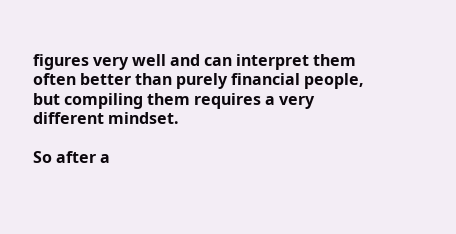figures very well and can interpret them often better than purely financial people, but compiling them requires a very different mindset.

So after a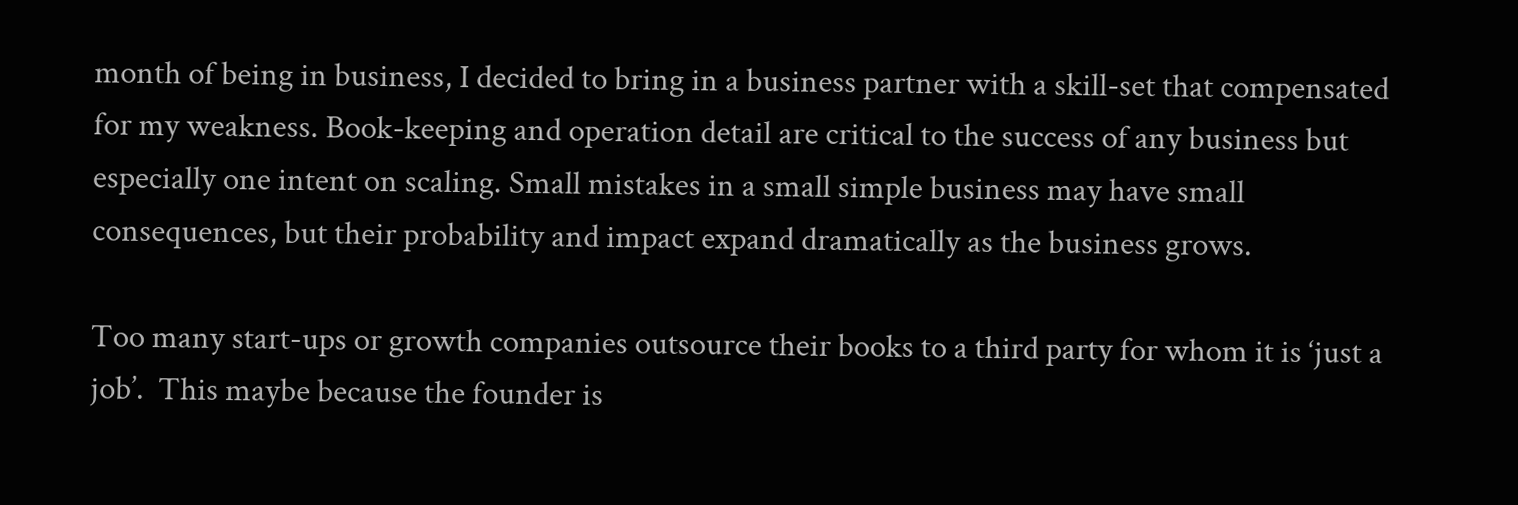month of being in business, I decided to bring in a business partner with a skill-set that compensated for my weakness. Book-keeping and operation detail are critical to the success of any business but especially one intent on scaling. Small mistakes in a small simple business may have small consequences, but their probability and impact expand dramatically as the business grows.

Too many start-ups or growth companies outsource their books to a third party for whom it is ‘just a job’.  This maybe because the founder is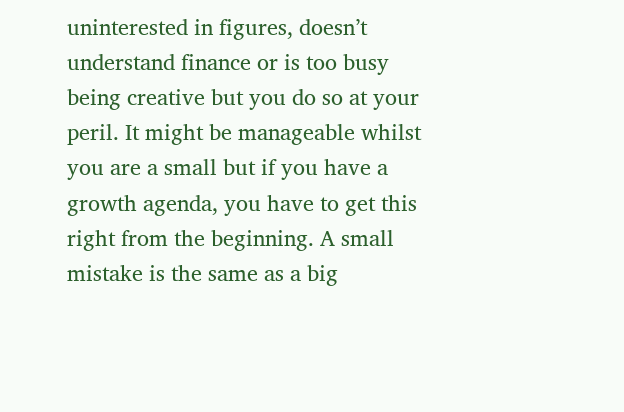uninterested in figures, doesn’t understand finance or is too busy being creative but you do so at your peril. It might be manageable whilst you are a small but if you have a growth agenda, you have to get this right from the beginning. A small mistake is the same as a big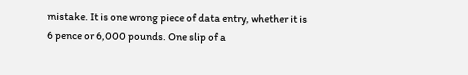mistake. It is one wrong piece of data entry, whether it is 6 pence or 6,000 pounds. One slip of a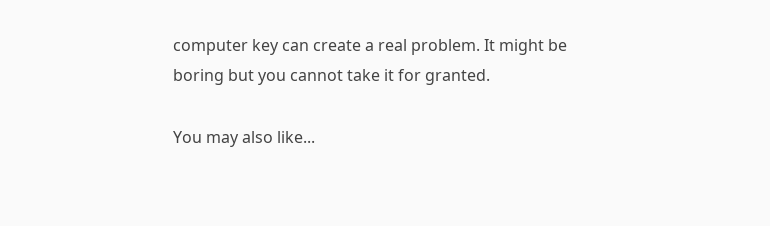computer key can create a real problem. It might be boring but you cannot take it for granted.

You may also like...